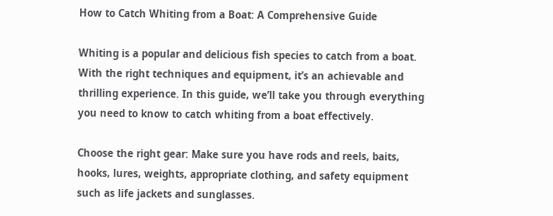How to Catch Whiting from a Boat: A Comprehensive Guide

Whiting is a popular and delicious fish species to catch from a boat. With the right techniques and equipment, it’s an achievable and thrilling experience. In this guide, we’ll take you through everything you need to know to catch whiting from a boat effectively.

Choose the right gear: Make sure you have rods and reels, baits, hooks, lures, weights, appropriate clothing, and safety equipment such as life jackets and sunglasses.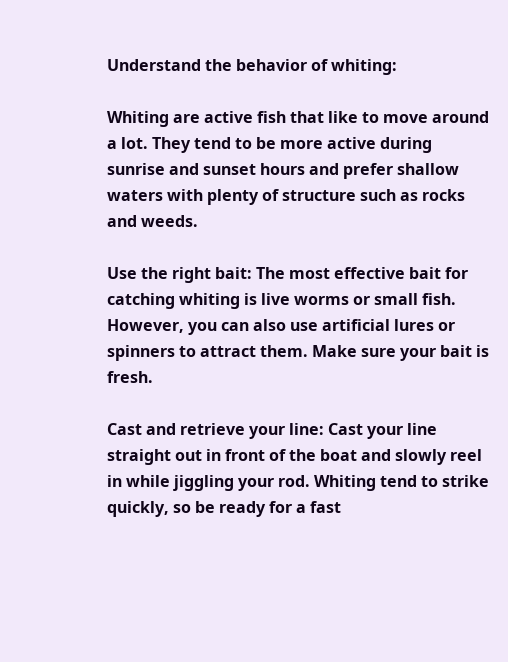Understand the behavior of whiting:

Whiting are active fish that like to move around a lot. They tend to be more active during sunrise and sunset hours and prefer shallow waters with plenty of structure such as rocks and weeds.

Use the right bait: The most effective bait for catching whiting is live worms or small fish. However, you can also use artificial lures or spinners to attract them. Make sure your bait is fresh.

Cast and retrieve your line: Cast your line straight out in front of the boat and slowly reel in while jiggling your rod. Whiting tend to strike quickly, so be ready for a fast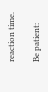reaction time.

Be patient: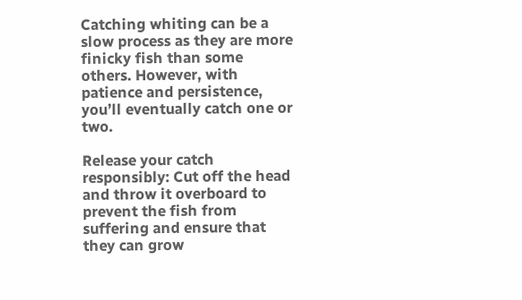Catching whiting can be a slow process as they are more finicky fish than some others. However, with patience and persistence, you’ll eventually catch one or two.

Release your catch responsibly: Cut off the head and throw it overboard to prevent the fish from suffering and ensure that they can grow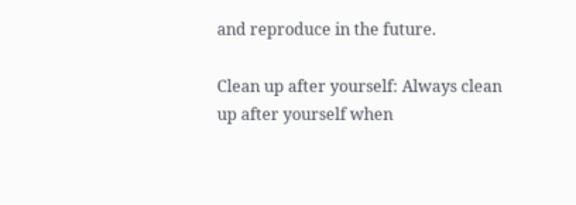and reproduce in the future.

Clean up after yourself: Always clean up after yourself when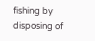fishing by disposing of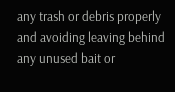any trash or debris properly and avoiding leaving behind any unused bait or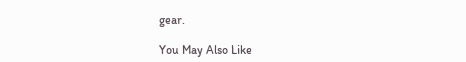gear.

You May Also Like